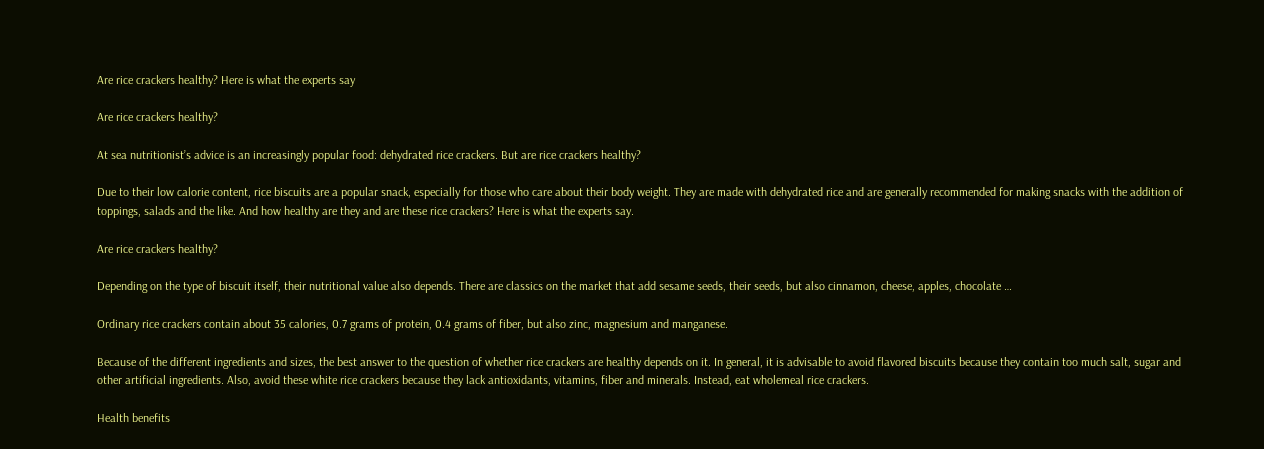Are rice crackers healthy? Here is what the experts say

Are rice crackers healthy?

At sea nutritionist’s advice is an increasingly popular food: dehydrated rice crackers. But are rice crackers healthy?

Due to their low calorie content, rice biscuits are a popular snack, especially for those who care about their body weight. They are made with dehydrated rice and are generally recommended for making snacks with the addition of toppings, salads and the like. And how healthy are they and are these rice crackers? Here is what the experts say.

Are rice crackers healthy?

Depending on the type of biscuit itself, their nutritional value also depends. There are classics on the market that add sesame seeds, their seeds, but also cinnamon, cheese, apples, chocolate …

Ordinary rice crackers contain about 35 calories, 0.7 grams of protein, 0.4 grams of fiber, but also zinc, magnesium and manganese.

Because of the different ingredients and sizes, the best answer to the question of whether rice crackers are healthy depends on it. In general, it is advisable to avoid flavored biscuits because they contain too much salt, sugar and other artificial ingredients. Also, avoid these white rice crackers because they lack antioxidants, vitamins, fiber and minerals. Instead, eat wholemeal rice crackers.

Health benefits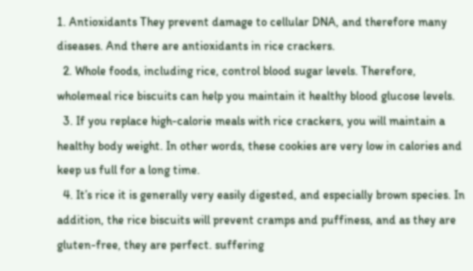1. Antioxidants They prevent damage to cellular DNA, and therefore many diseases. And there are antioxidants in rice crackers.
  2. Whole foods, including rice, control blood sugar levels. Therefore, wholemeal rice biscuits can help you maintain it healthy blood glucose levels.
  3. If you replace high-calorie meals with rice crackers, you will maintain a healthy body weight. In other words, these cookies are very low in calories and keep us full for a long time.
  4. It’s rice it is generally very easily digested, and especially brown species. In addition, the rice biscuits will prevent cramps and puffiness, and as they are gluten-free, they are perfect. suffering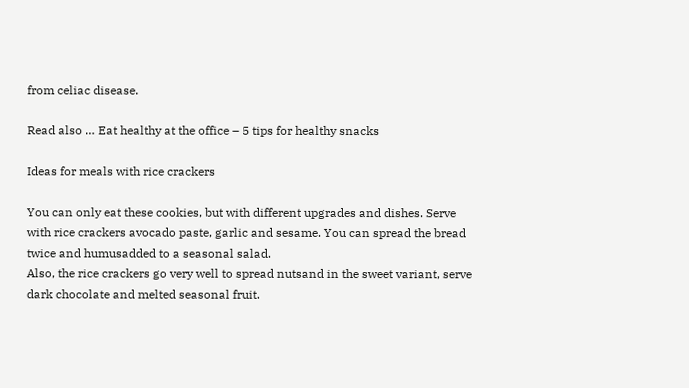from celiac disease.

Read also … Eat healthy at the office – 5 tips for healthy snacks

Ideas for meals with rice crackers

You can only eat these cookies, but with different upgrades and dishes. Serve with rice crackers avocado paste, garlic and sesame. You can spread the bread twice and humusadded to a seasonal salad.
Also, the rice crackers go very well to spread nutsand in the sweet variant, serve dark chocolate and melted seasonal fruit.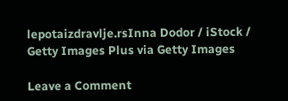lepotaizdravlje.rsInna Dodor / iStock / Getty Images Plus via Getty Images

Leave a Comment